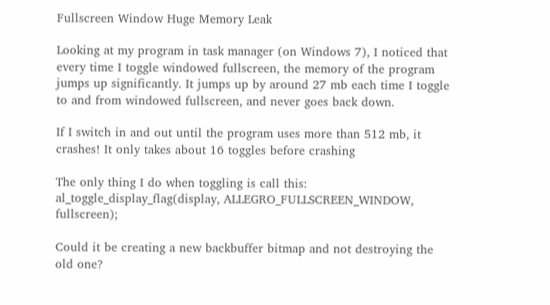Fullscreen Window Huge Memory Leak

Looking at my program in task manager (on Windows 7), I noticed that every time I toggle windowed fullscreen, the memory of the program jumps up significantly. It jumps up by around 27 mb each time I toggle to and from windowed fullscreen, and never goes back down.

If I switch in and out until the program uses more than 512 mb, it crashes! It only takes about 16 toggles before crashing

The only thing I do when toggling is call this:
al_toggle_display_flag(display, ALLEGRO_FULLSCREEN_WINDOW, fullscreen);

Could it be creating a new backbuffer bitmap and not destroying the old one?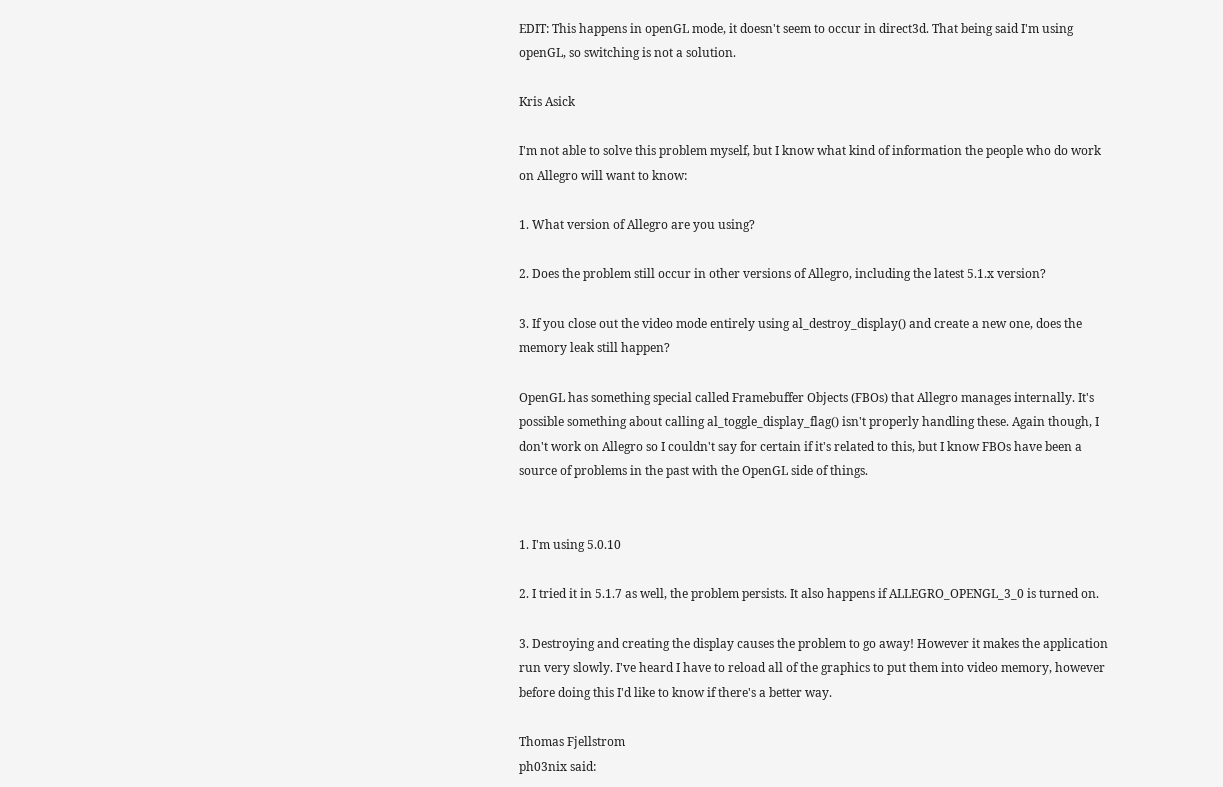EDIT: This happens in openGL mode, it doesn't seem to occur in direct3d. That being said I'm using openGL, so switching is not a solution.

Kris Asick

I'm not able to solve this problem myself, but I know what kind of information the people who do work on Allegro will want to know:

1. What version of Allegro are you using?

2. Does the problem still occur in other versions of Allegro, including the latest 5.1.x version?

3. If you close out the video mode entirely using al_destroy_display() and create a new one, does the memory leak still happen?

OpenGL has something special called Framebuffer Objects (FBOs) that Allegro manages internally. It's possible something about calling al_toggle_display_flag() isn't properly handling these. Again though, I don't work on Allegro so I couldn't say for certain if it's related to this, but I know FBOs have been a source of problems in the past with the OpenGL side of things.


1. I'm using 5.0.10

2. I tried it in 5.1.7 as well, the problem persists. It also happens if ALLEGRO_OPENGL_3_0 is turned on.

3. Destroying and creating the display causes the problem to go away! However it makes the application run very slowly. I've heard I have to reload all of the graphics to put them into video memory, however before doing this I'd like to know if there's a better way.

Thomas Fjellstrom
ph03nix said: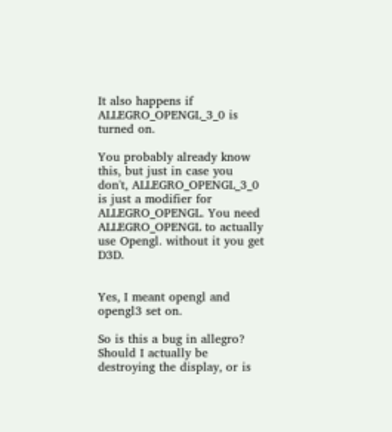It also happens if ALLEGRO_OPENGL_3_0 is turned on.

You probably already know this, but just in case you don't, ALLEGRO_OPENGL_3_0 is just a modifier for ALLEGRO_OPENGL. You need ALLEGRO_OPENGL to actually use Opengl. without it you get D3D.


Yes, I meant opengl and opengl3 set on.

So is this a bug in allegro? Should I actually be destroying the display, or is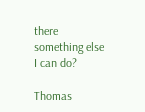there something else I can do?

Thomas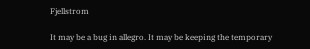Fjellstrom

It may be a bug in allegro. It may be keeping the temporary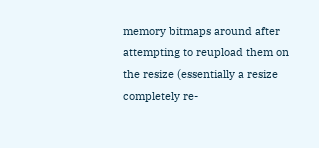memory bitmaps around after attempting to reupload them on the resize (essentially a resize completely re-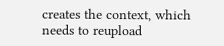creates the context, which needs to reupload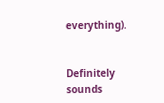everything).


Definitely sounds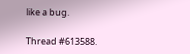like a bug.

Thread #613588.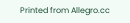Printed from Allegro.cc